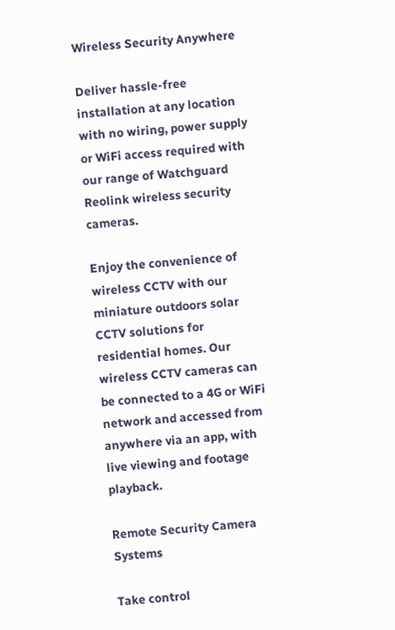Wireless Security Anywhere

Deliver hassle-free installation at any location with no wiring, power supply or WiFi access required with our range of Watchguard Reolink wireless security cameras.

Enjoy the convenience of wireless CCTV with our miniature outdoors solar CCTV solutions for residential homes. Our wireless CCTV cameras can be connected to a 4G or WiFi network and accessed from anywhere via an app, with live viewing and footage playback.

Remote Security Camera Systems

Take control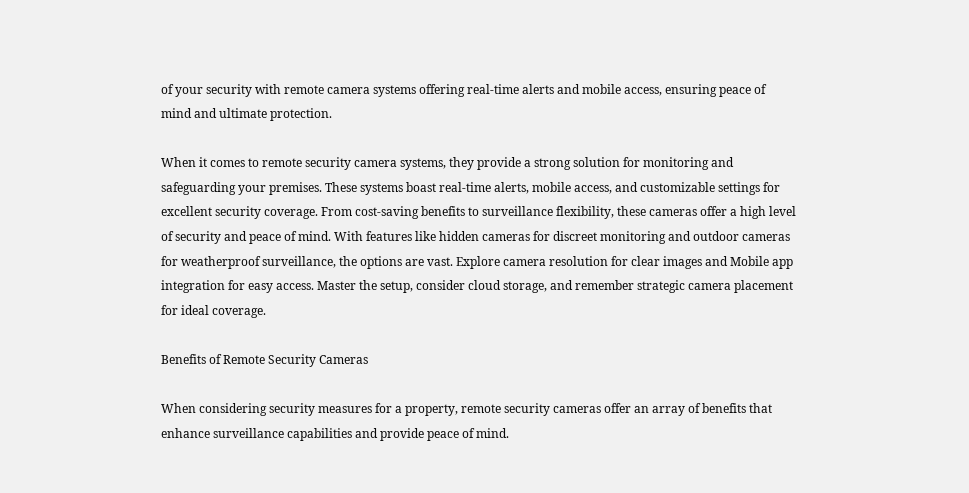of your security with remote camera systems offering real-time alerts and mobile access, ensuring peace of mind and ultimate protection.

When it comes to remote security camera systems, they provide a strong solution for monitoring and safeguarding your premises. These systems boast real-time alerts, mobile access, and customizable settings for excellent security coverage. From cost-saving benefits to surveillance flexibility, these cameras offer a high level of security and peace of mind. With features like hidden cameras for discreet monitoring and outdoor cameras for weatherproof surveillance, the options are vast. Explore camera resolution for clear images and Mobile app integration for easy access. Master the setup, consider cloud storage, and remember strategic camera placement for ideal coverage.

Benefits of Remote Security Cameras

When considering security measures for a property, remote security cameras offer an array of benefits that enhance surveillance capabilities and provide peace of mind.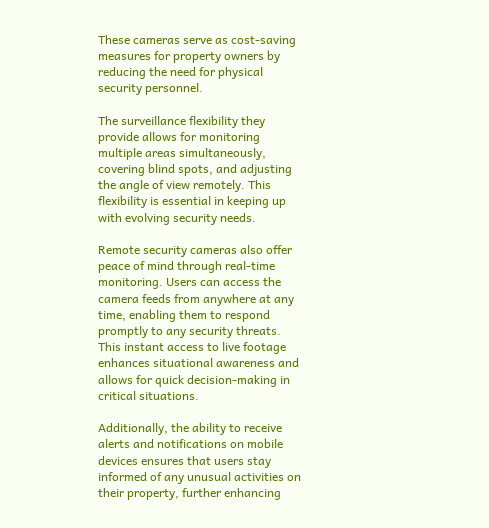These cameras serve as cost-saving measures for property owners by reducing the need for physical security personnel.

The surveillance flexibility they provide allows for monitoring multiple areas simultaneously, covering blind spots, and adjusting the angle of view remotely. This flexibility is essential in keeping up with evolving security needs.

Remote security cameras also offer peace of mind through real-time monitoring. Users can access the camera feeds from anywhere at any time, enabling them to respond promptly to any security threats. This instant access to live footage enhances situational awareness and allows for quick decision-making in critical situations.

Additionally, the ability to receive alerts and notifications on mobile devices ensures that users stay informed of any unusual activities on their property, further enhancing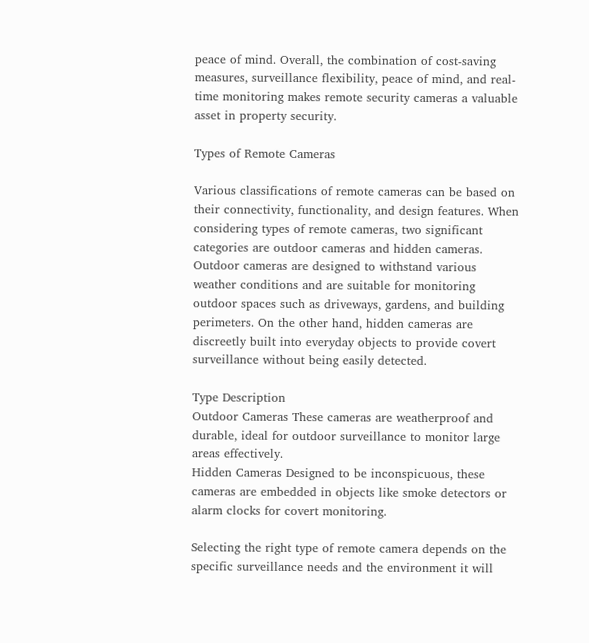peace of mind. Overall, the combination of cost-saving measures, surveillance flexibility, peace of mind, and real-time monitoring makes remote security cameras a valuable asset in property security.

Types of Remote Cameras

Various classifications of remote cameras can be based on their connectivity, functionality, and design features. When considering types of remote cameras, two significant categories are outdoor cameras and hidden cameras. Outdoor cameras are designed to withstand various weather conditions and are suitable for monitoring outdoor spaces such as driveways, gardens, and building perimeters. On the other hand, hidden cameras are discreetly built into everyday objects to provide covert surveillance without being easily detected.

Type Description
Outdoor Cameras These cameras are weatherproof and durable, ideal for outdoor surveillance to monitor large areas effectively.
Hidden Cameras Designed to be inconspicuous, these cameras are embedded in objects like smoke detectors or alarm clocks for covert monitoring.

Selecting the right type of remote camera depends on the specific surveillance needs and the environment it will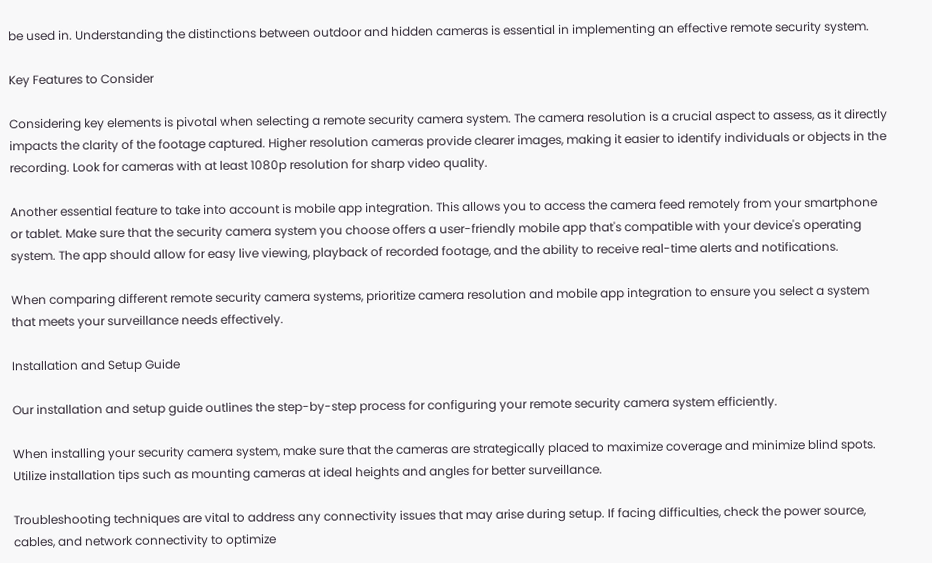be used in. Understanding the distinctions between outdoor and hidden cameras is essential in implementing an effective remote security system.

Key Features to Consider

Considering key elements is pivotal when selecting a remote security camera system. The camera resolution is a crucial aspect to assess, as it directly impacts the clarity of the footage captured. Higher resolution cameras provide clearer images, making it easier to identify individuals or objects in the recording. Look for cameras with at least 1080p resolution for sharp video quality.

Another essential feature to take into account is mobile app integration. This allows you to access the camera feed remotely from your smartphone or tablet. Make sure that the security camera system you choose offers a user-friendly mobile app that's compatible with your device's operating system. The app should allow for easy live viewing, playback of recorded footage, and the ability to receive real-time alerts and notifications.

When comparing different remote security camera systems, prioritize camera resolution and mobile app integration to ensure you select a system that meets your surveillance needs effectively.

Installation and Setup Guide

Our installation and setup guide outlines the step-by-step process for configuring your remote security camera system efficiently.

When installing your security camera system, make sure that the cameras are strategically placed to maximize coverage and minimize blind spots. Utilize installation tips such as mounting cameras at ideal heights and angles for better surveillance.

Troubleshooting techniques are vital to address any connectivity issues that may arise during setup. If facing difficulties, check the power source, cables, and network connectivity to optimize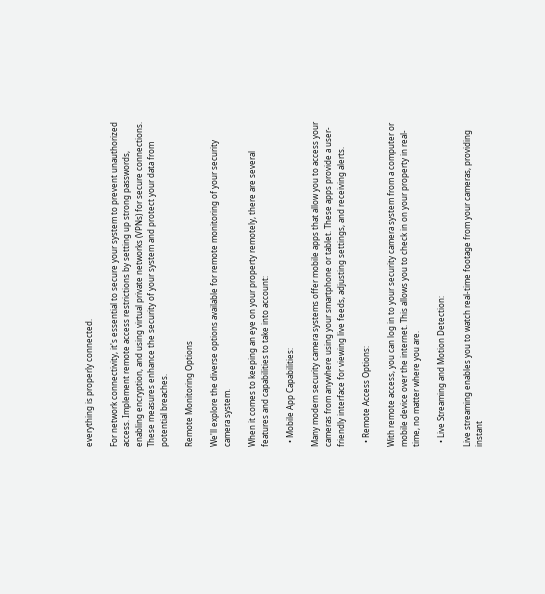everything is properly connected.

For network connectivity, it's essential to secure your system to prevent unauthorized access. Implement remote access restrictions by setting up strong passwords, enabling encryption, and using virtual private networks (VPNs) for secure connections. These measures enhance the security of your system and protect your data from potential breaches.

Remote Monitoring Options

We'll explore the diverse options available for remote monitoring of your security camera system.

When it comes to keeping an eye on your property remotely, there are several features and capabilities to take into account:

  • Mobile App Capabilities:

Many modern security camera systems offer mobile apps that allow you to access your cameras from anywhere using your smartphone or tablet. These apps provide a user-friendly interface for viewing live feeds, adjusting settings, and receiving alerts.

  • Remote Access Options:

With remote access, you can log in to your security camera system from a computer or mobile device over the internet. This allows you to check in on your property in real-time, no matter where you are.

  • Live Streaming and Motion Detection:

Live streaming enables you to watch real-time footage from your cameras, providing instant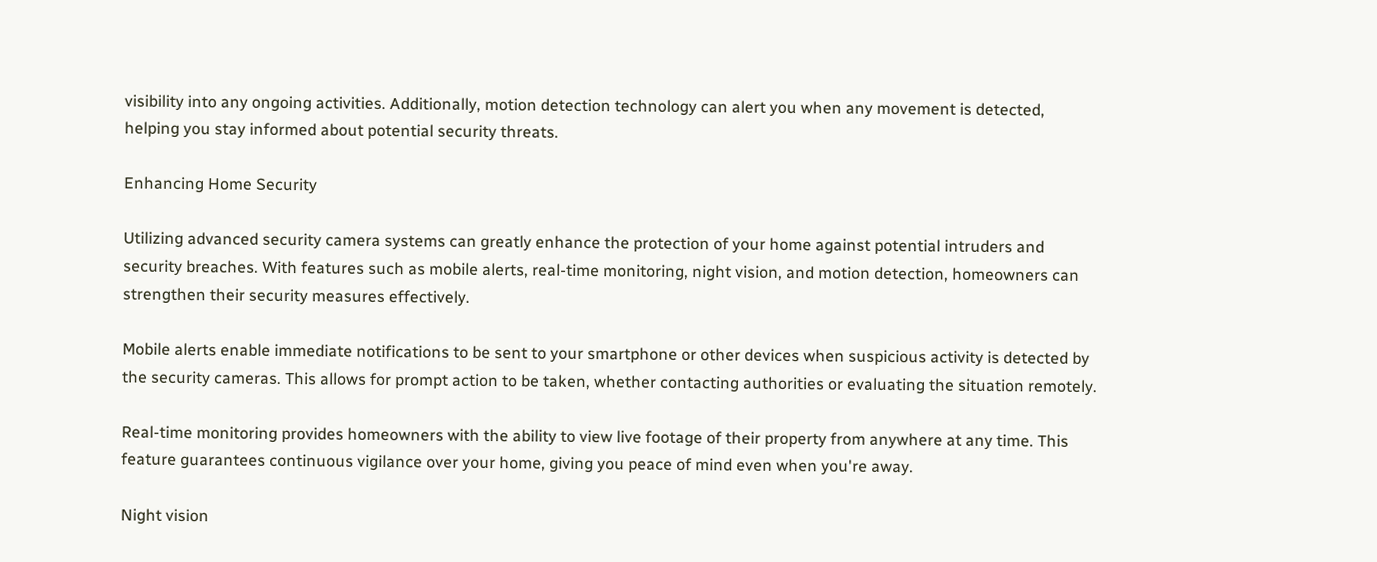visibility into any ongoing activities. Additionally, motion detection technology can alert you when any movement is detected, helping you stay informed about potential security threats.

Enhancing Home Security

Utilizing advanced security camera systems can greatly enhance the protection of your home against potential intruders and security breaches. With features such as mobile alerts, real-time monitoring, night vision, and motion detection, homeowners can strengthen their security measures effectively.

Mobile alerts enable immediate notifications to be sent to your smartphone or other devices when suspicious activity is detected by the security cameras. This allows for prompt action to be taken, whether contacting authorities or evaluating the situation remotely.

Real-time monitoring provides homeowners with the ability to view live footage of their property from anywhere at any time. This feature guarantees continuous vigilance over your home, giving you peace of mind even when you're away.

Night vision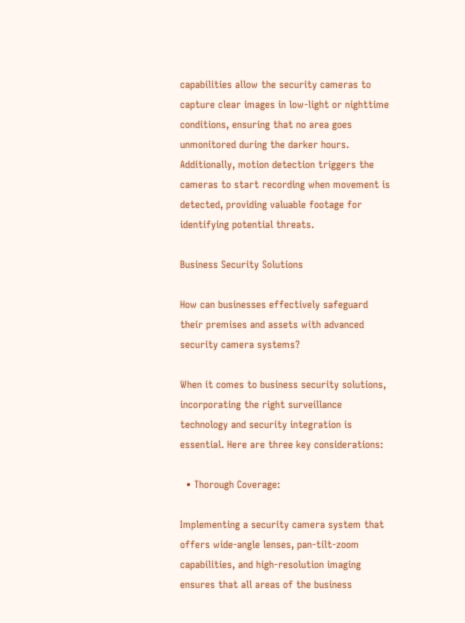capabilities allow the security cameras to capture clear images in low-light or nighttime conditions, ensuring that no area goes unmonitored during the darker hours. Additionally, motion detection triggers the cameras to start recording when movement is detected, providing valuable footage for identifying potential threats.

Business Security Solutions

How can businesses effectively safeguard their premises and assets with advanced security camera systems?

When it comes to business security solutions, incorporating the right surveillance technology and security integration is essential. Here are three key considerations:

  • Thorough Coverage:

Implementing a security camera system that offers wide-angle lenses, pan-tilt-zoom capabilities, and high-resolution imaging ensures that all areas of the business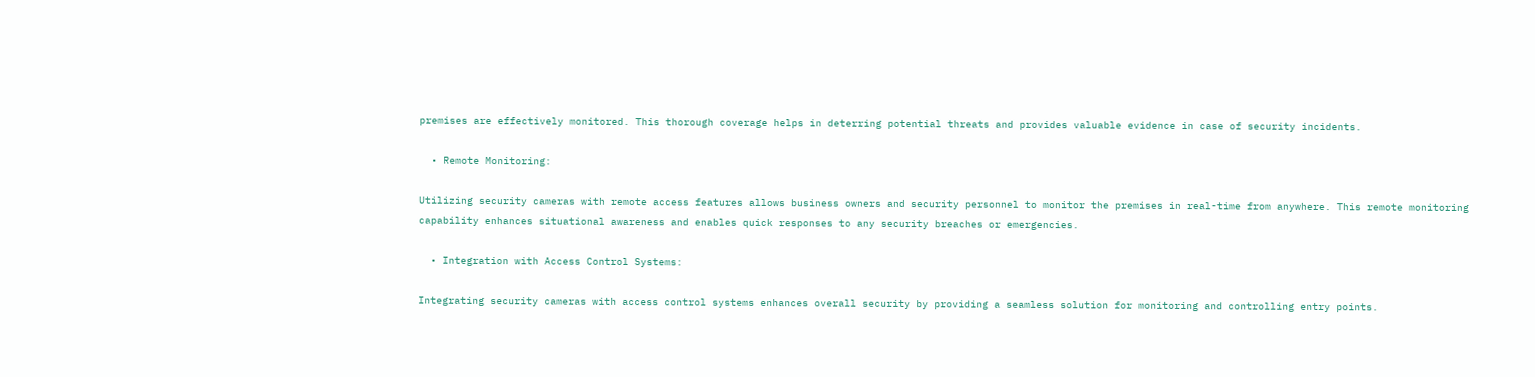premises are effectively monitored. This thorough coverage helps in deterring potential threats and provides valuable evidence in case of security incidents.

  • Remote Monitoring:

Utilizing security cameras with remote access features allows business owners and security personnel to monitor the premises in real-time from anywhere. This remote monitoring capability enhances situational awareness and enables quick responses to any security breaches or emergencies.

  • Integration with Access Control Systems:

Integrating security cameras with access control systems enhances overall security by providing a seamless solution for monitoring and controlling entry points.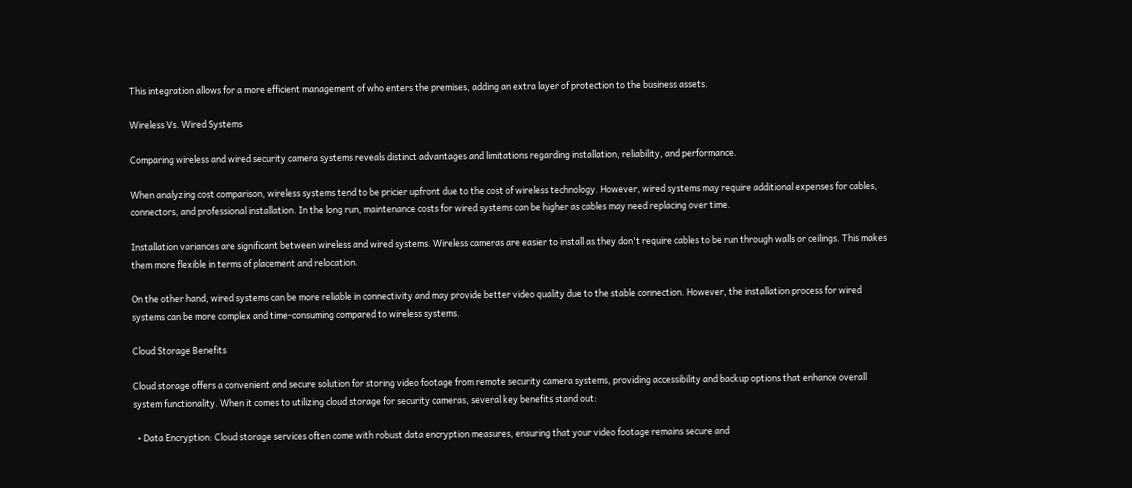This integration allows for a more efficient management of who enters the premises, adding an extra layer of protection to the business assets.

Wireless Vs. Wired Systems

Comparing wireless and wired security camera systems reveals distinct advantages and limitations regarding installation, reliability, and performance.

When analyzing cost comparison, wireless systems tend to be pricier upfront due to the cost of wireless technology. However, wired systems may require additional expenses for cables, connectors, and professional installation. In the long run, maintenance costs for wired systems can be higher as cables may need replacing over time.

Installation variances are significant between wireless and wired systems. Wireless cameras are easier to install as they don't require cables to be run through walls or ceilings. This makes them more flexible in terms of placement and relocation.

On the other hand, wired systems can be more reliable in connectivity and may provide better video quality due to the stable connection. However, the installation process for wired systems can be more complex and time-consuming compared to wireless systems.

Cloud Storage Benefits

Cloud storage offers a convenient and secure solution for storing video footage from remote security camera systems, providing accessibility and backup options that enhance overall system functionality. When it comes to utilizing cloud storage for security cameras, several key benefits stand out:

  • Data Encryption: Cloud storage services often come with robust data encryption measures, ensuring that your video footage remains secure and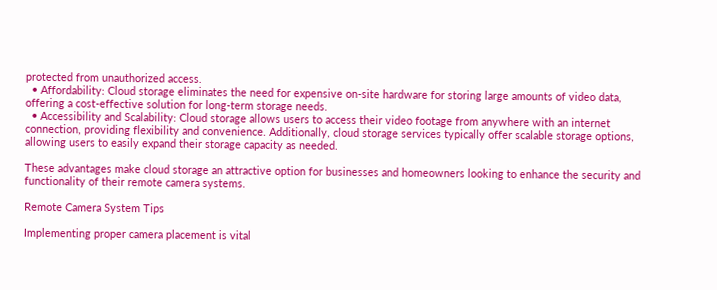protected from unauthorized access.
  • Affordability: Cloud storage eliminates the need for expensive on-site hardware for storing large amounts of video data, offering a cost-effective solution for long-term storage needs.
  • Accessibility and Scalability: Cloud storage allows users to access their video footage from anywhere with an internet connection, providing flexibility and convenience. Additionally, cloud storage services typically offer scalable storage options, allowing users to easily expand their storage capacity as needed.

These advantages make cloud storage an attractive option for businesses and homeowners looking to enhance the security and functionality of their remote camera systems.

Remote Camera System Tips

Implementing proper camera placement is vital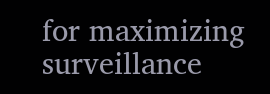for maximizing surveillance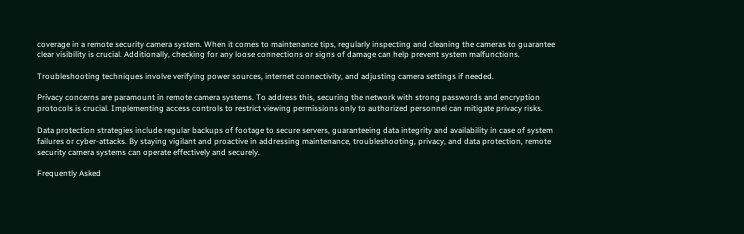coverage in a remote security camera system. When it comes to maintenance tips, regularly inspecting and cleaning the cameras to guarantee clear visibility is crucial. Additionally, checking for any loose connections or signs of damage can help prevent system malfunctions.

Troubleshooting techniques involve verifying power sources, internet connectivity, and adjusting camera settings if needed.

Privacy concerns are paramount in remote camera systems. To address this, securing the network with strong passwords and encryption protocols is crucial. Implementing access controls to restrict viewing permissions only to authorized personnel can mitigate privacy risks.

Data protection strategies include regular backups of footage to secure servers, guaranteeing data integrity and availability in case of system failures or cyber-attacks. By staying vigilant and proactive in addressing maintenance, troubleshooting, privacy, and data protection, remote security camera systems can operate effectively and securely.

Frequently Asked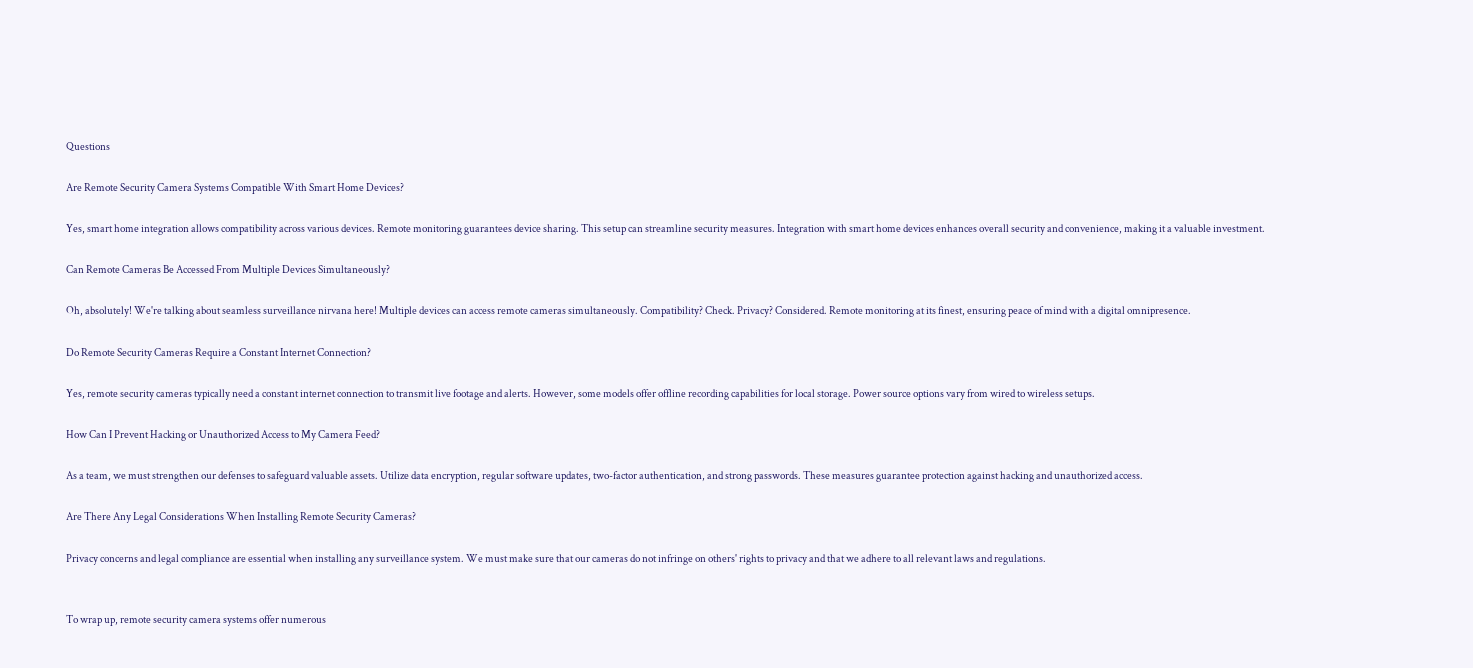Questions

Are Remote Security Camera Systems Compatible With Smart Home Devices?

Yes, smart home integration allows compatibility across various devices. Remote monitoring guarantees device sharing. This setup can streamline security measures. Integration with smart home devices enhances overall security and convenience, making it a valuable investment.

Can Remote Cameras Be Accessed From Multiple Devices Simultaneously?

Oh, absolutely! We're talking about seamless surveillance nirvana here! Multiple devices can access remote cameras simultaneously. Compatibility? Check. Privacy? Considered. Remote monitoring at its finest, ensuring peace of mind with a digital omnipresence.

Do Remote Security Cameras Require a Constant Internet Connection?

Yes, remote security cameras typically need a constant internet connection to transmit live footage and alerts. However, some models offer offline recording capabilities for local storage. Power source options vary from wired to wireless setups.

How Can I Prevent Hacking or Unauthorized Access to My Camera Feed?

As a team, we must strengthen our defenses to safeguard valuable assets. Utilize data encryption, regular software updates, two-factor authentication, and strong passwords. These measures guarantee protection against hacking and unauthorized access.

Are There Any Legal Considerations When Installing Remote Security Cameras?

Privacy concerns and legal compliance are essential when installing any surveillance system. We must make sure that our cameras do not infringe on others' rights to privacy and that we adhere to all relevant laws and regulations.


To wrap up, remote security camera systems offer numerous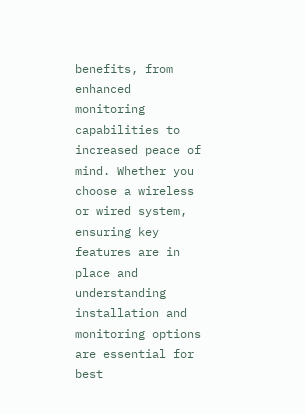benefits, from enhanced monitoring capabilities to increased peace of mind. Whether you choose a wireless or wired system, ensuring key features are in place and understanding installation and monitoring options are essential for best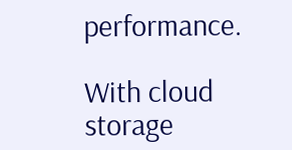performance.

With cloud storage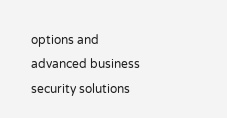options and advanced business security solutions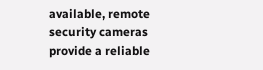available, remote security cameras provide a reliable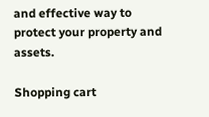and effective way to protect your property and assets.

Shopping cart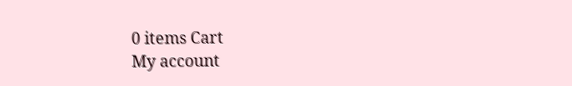0 items Cart
My account